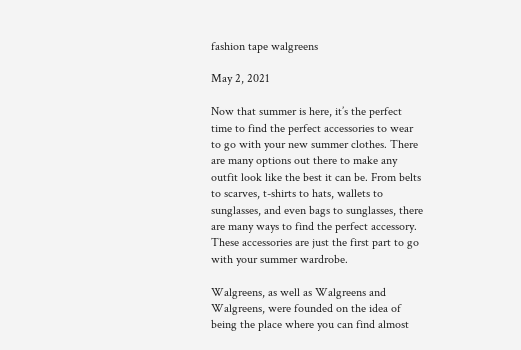fashion tape walgreens

May 2, 2021

Now that summer is here, it’s the perfect time to find the perfect accessories to wear to go with your new summer clothes. There are many options out there to make any outfit look like the best it can be. From belts to scarves, t-shirts to hats, wallets to sunglasses, and even bags to sunglasses, there are many ways to find the perfect accessory. These accessories are just the first part to go with your summer wardrobe.

Walgreens, as well as Walgreens and Walgreens, were founded on the idea of being the place where you can find almost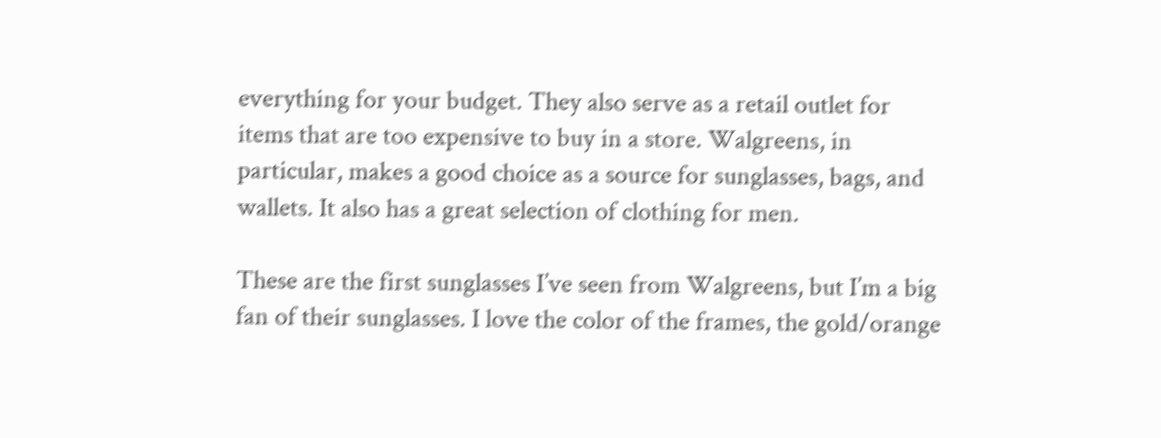everything for your budget. They also serve as a retail outlet for items that are too expensive to buy in a store. Walgreens, in particular, makes a good choice as a source for sunglasses, bags, and wallets. It also has a great selection of clothing for men.

These are the first sunglasses I’ve seen from Walgreens, but I’m a big fan of their sunglasses. I love the color of the frames, the gold/orange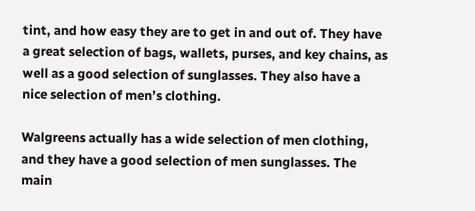tint, and how easy they are to get in and out of. They have a great selection of bags, wallets, purses, and key chains, as well as a good selection of sunglasses. They also have a nice selection of men’s clothing.

Walgreens actually has a wide selection of men clothing, and they have a good selection of men sunglasses. The main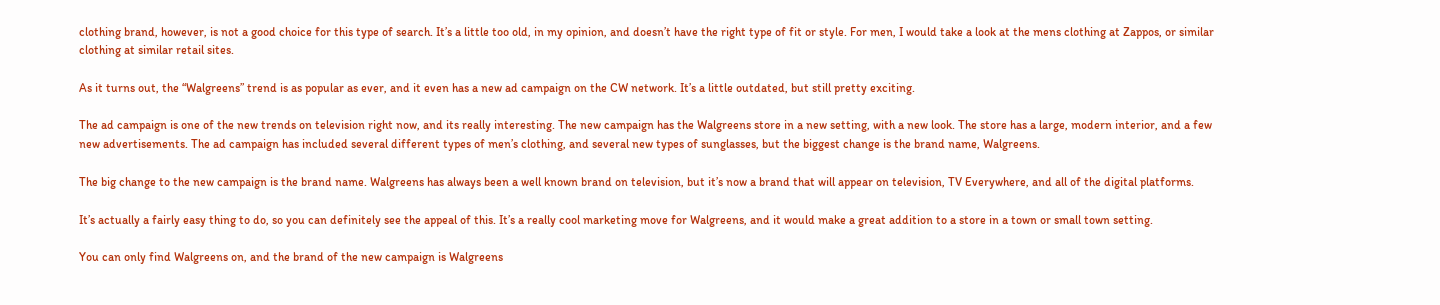clothing brand, however, is not a good choice for this type of search. It’s a little too old, in my opinion, and doesn’t have the right type of fit or style. For men, I would take a look at the mens clothing at Zappos, or similar clothing at similar retail sites.

As it turns out, the “Walgreens” trend is as popular as ever, and it even has a new ad campaign on the CW network. It’s a little outdated, but still pretty exciting.

The ad campaign is one of the new trends on television right now, and its really interesting. The new campaign has the Walgreens store in a new setting, with a new look. The store has a large, modern interior, and a few new advertisements. The ad campaign has included several different types of men’s clothing, and several new types of sunglasses, but the biggest change is the brand name, Walgreens.

The big change to the new campaign is the brand name. Walgreens has always been a well known brand on television, but it’s now a brand that will appear on television, TV Everywhere, and all of the digital platforms.

It’s actually a fairly easy thing to do, so you can definitely see the appeal of this. It’s a really cool marketing move for Walgreens, and it would make a great addition to a store in a town or small town setting.

You can only find Walgreens on, and the brand of the new campaign is Walgreens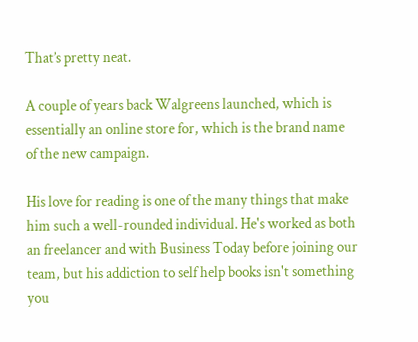That’s pretty neat.

A couple of years back Walgreens launched, which is essentially an online store for, which is the brand name of the new campaign.

His love for reading is one of the many things that make him such a well-rounded individual. He's worked as both an freelancer and with Business Today before joining our team, but his addiction to self help books isn't something you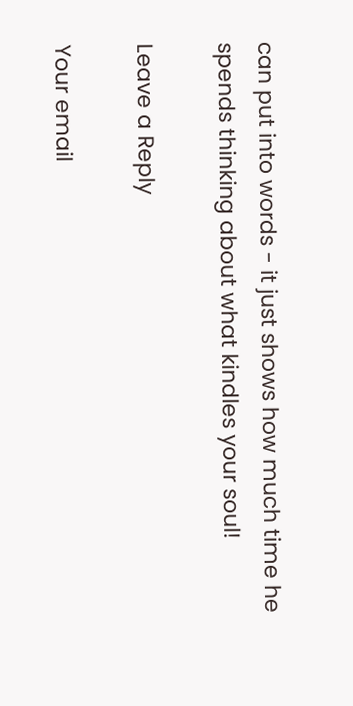can put into words - it just shows how much time he spends thinking about what kindles your soul!

Leave a Reply

Your email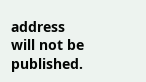address will not be published.